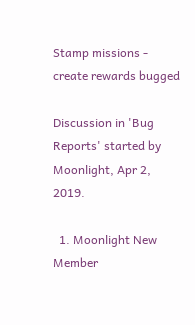Stamp missions - create rewards bugged

Discussion in 'Bug Reports' started by Moonlight, Apr 2, 2019.

  1. Moonlight New Member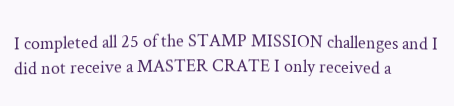I completed all 25 of the STAMP MISSION challenges and I did not receive a MASTER CRATE I only received a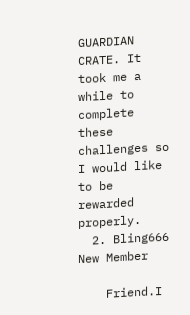GUARDIAN CRATE. It took me a while to complete these challenges so I would like to be rewarded properly.
  2. Bling666 New Member

    Friend.I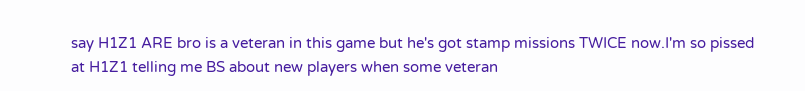say H1Z1 ARE bro is a veteran in this game but he's got stamp missions TWICE now.I'm so pissed at H1Z1 telling me BS about new players when some veteran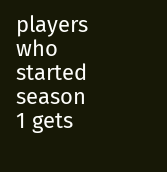players who started season 1 gets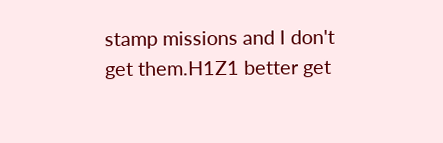stamp missions and I don't get them.H1Z1 better get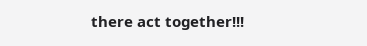there act together!!!